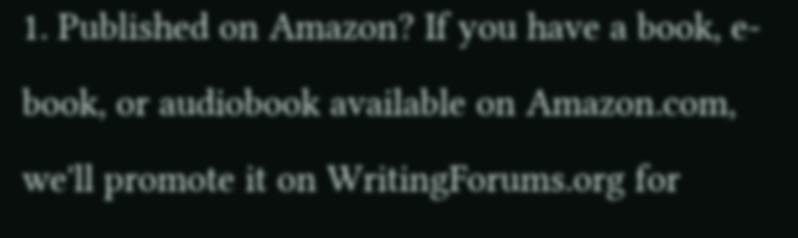1. Published on Amazon? If you have a book, e-book, or audiobook available on Amazon.com, we'll promote it on WritingForums.org for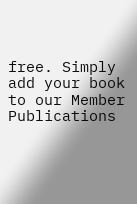free. Simply add your book to our Member Publications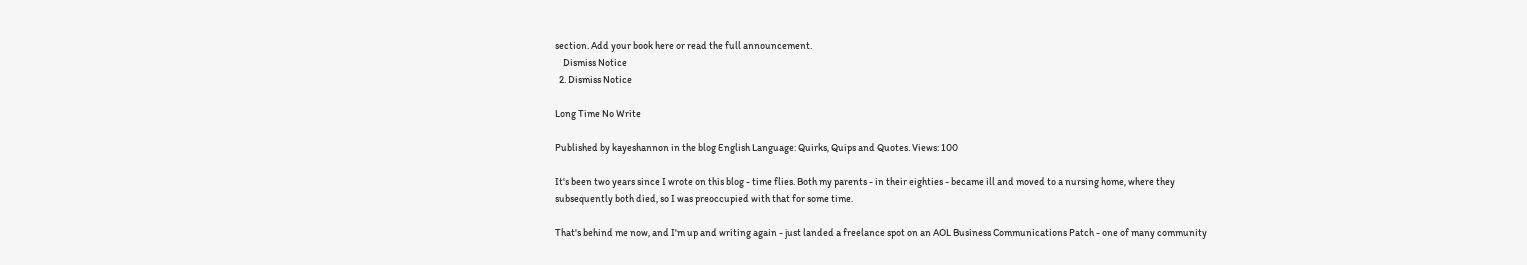section. Add your book here or read the full announcement.
    Dismiss Notice
  2. Dismiss Notice

Long Time No Write

Published by kayeshannon in the blog English Language: Quirks, Quips and Quotes. Views: 100

It's been two years since I wrote on this blog - time flies. Both my parents - in their eighties - became ill and moved to a nursing home, where they subsequently both died, so I was preoccupied with that for some time.

That's behind me now, and I'm up and writing again - just landed a freelance spot on an AOL Business Communications Patch - one of many community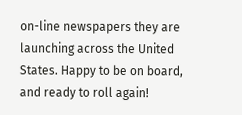on-line newspapers they are launching across the United States. Happy to be on board, and ready to roll again!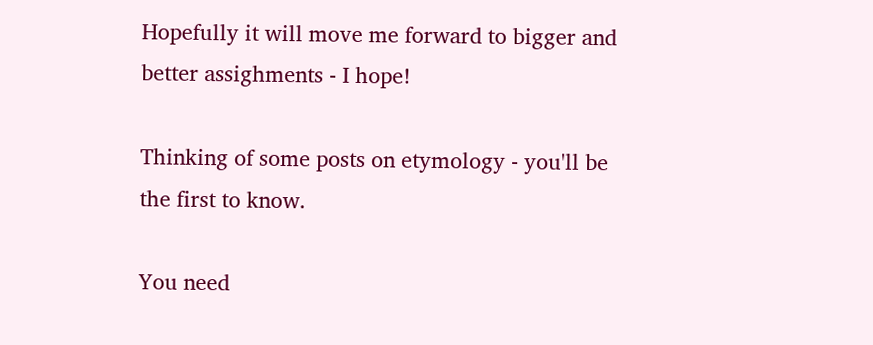Hopefully it will move me forward to bigger and better assighments - I hope!

Thinking of some posts on etymology - you'll be the first to know.

You need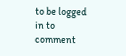to be logged in to comment